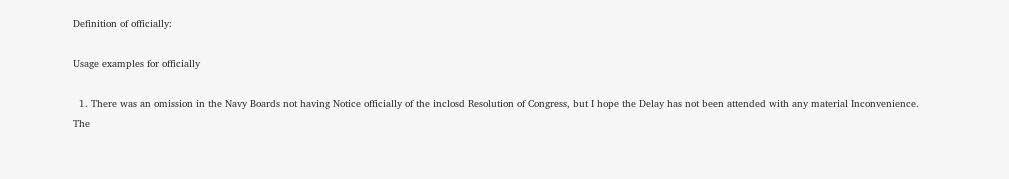Definition of officially:

Usage examples for officially

  1. There was an omission in the Navy Boards not having Notice officially of the inclosd Resolution of Congress, but I hope the Delay has not been attended with any material Inconvenience.  The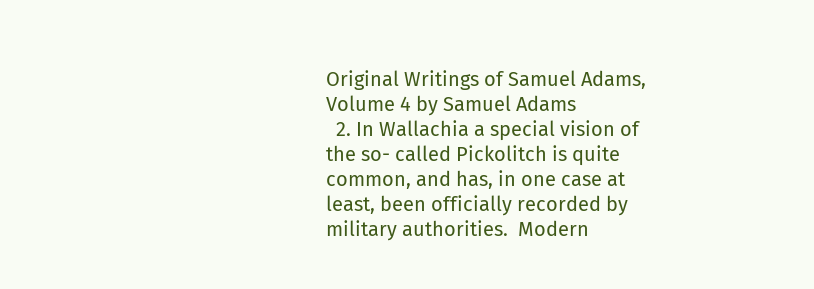Original Writings of Samuel Adams, Volume 4 by Samuel Adams
  2. In Wallachia a special vision of the so- called Pickolitch is quite common, and has, in one case at least, been officially recorded by military authorities.  Modern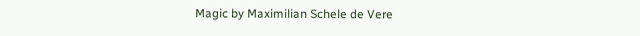Magic by Maximilian Schele de Vere